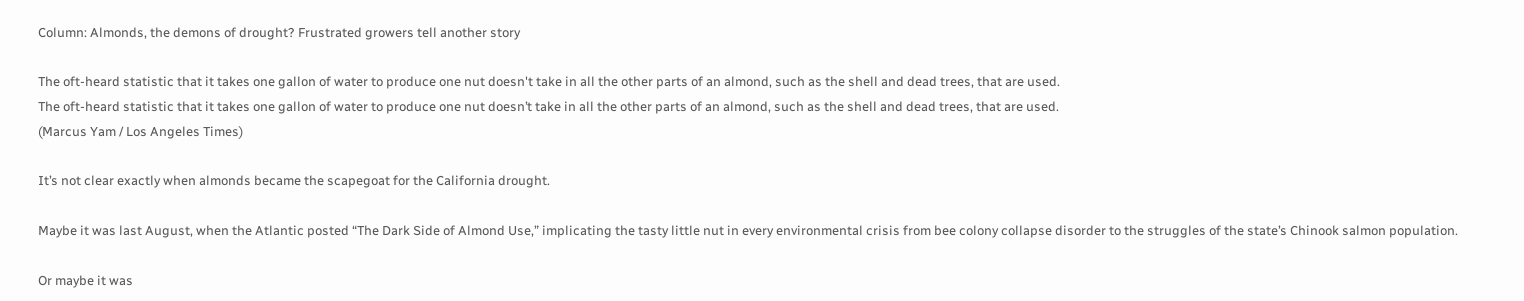Column: Almonds, the demons of drought? Frustrated growers tell another story

The oft-heard statistic that it takes one gallon of water to produce one nut doesn't take in all the other parts of an almond, such as the shell and dead trees, that are used.
The oft-heard statistic that it takes one gallon of water to produce one nut doesn’t take in all the other parts of an almond, such as the shell and dead trees, that are used.
(Marcus Yam / Los Angeles Times)

It’s not clear exactly when almonds became the scapegoat for the California drought.

Maybe it was last August, when the Atlantic posted “The Dark Side of Almond Use,” implicating the tasty little nut in every environmental crisis from bee colony collapse disorder to the struggles of the state’s Chinook salmon population.

Or maybe it was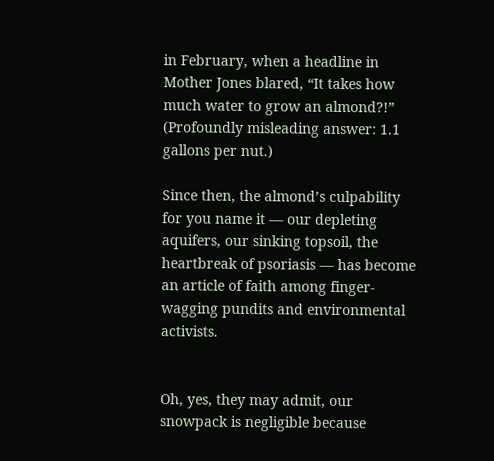in February, when a headline in Mother Jones blared, “It takes how much water to grow an almond?!” (Profoundly misleading answer: 1.1 gallons per nut.)

Since then, the almond’s culpability for you name it — our depleting aquifers, our sinking topsoil, the heartbreak of psoriasis — has become an article of faith among finger-wagging pundits and environmental activists.


Oh, yes, they may admit, our snowpack is negligible because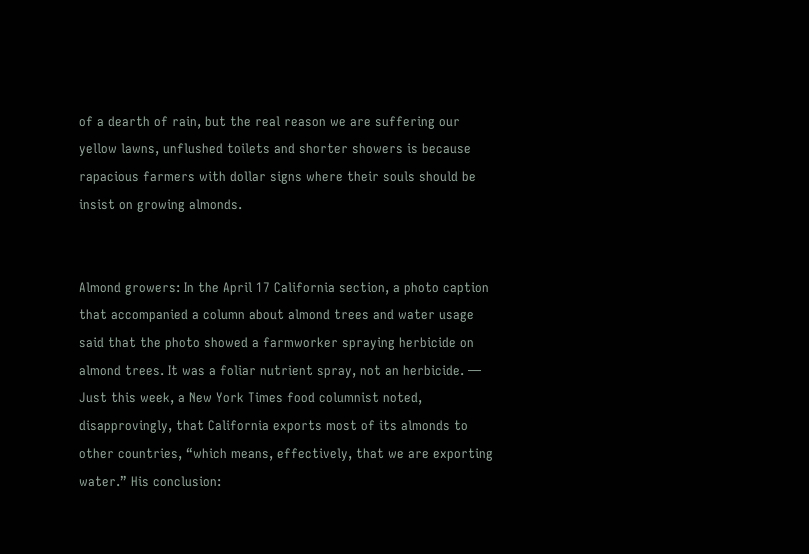of a dearth of rain, but the real reason we are suffering our yellow lawns, unflushed toilets and shorter showers is because rapacious farmers with dollar signs where their souls should be insist on growing almonds.


Almond growers: In the April 17 California section, a photo caption that accompanied a column about almond trees and water usage said that the photo showed a farmworker spraying herbicide on almond trees. It was a foliar nutrient spray, not an herbicide. —
Just this week, a New York Times food columnist noted, disapprovingly, that California exports most of its almonds to other countries, “which means, effectively, that we are exporting water.” His conclusion: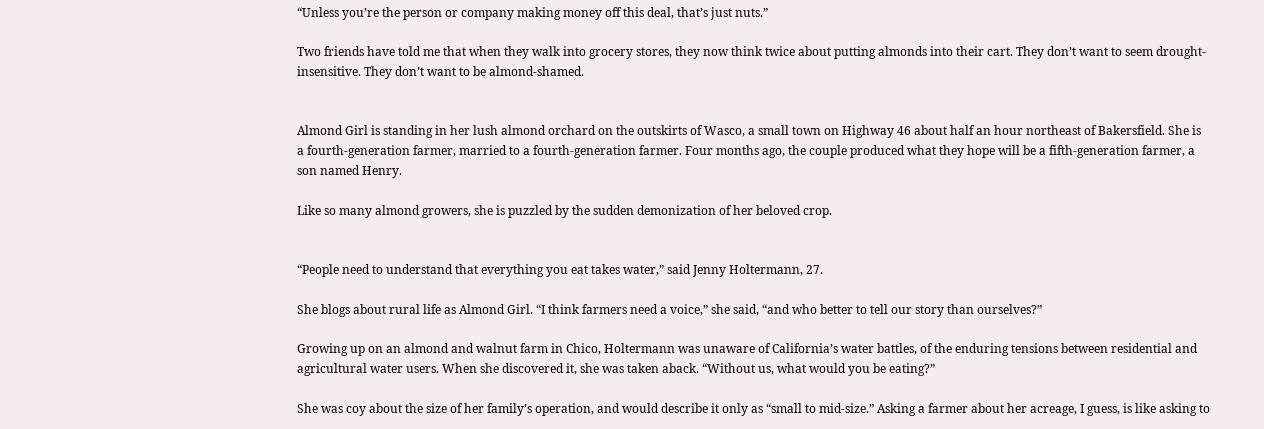“Unless you’re the person or company making money off this deal, that’s just nuts.”

Two friends have told me that when they walk into grocery stores, they now think twice about putting almonds into their cart. They don’t want to seem drought-insensitive. They don’t want to be almond-shamed.


Almond Girl is standing in her lush almond orchard on the outskirts of Wasco, a small town on Highway 46 about half an hour northeast of Bakersfield. She is a fourth-generation farmer, married to a fourth-generation farmer. Four months ago, the couple produced what they hope will be a fifth-generation farmer, a son named Henry.

Like so many almond growers, she is puzzled by the sudden demonization of her beloved crop.


“People need to understand that everything you eat takes water,” said Jenny Holtermann, 27.

She blogs about rural life as Almond Girl. “I think farmers need a voice,” she said, “and who better to tell our story than ourselves?”

Growing up on an almond and walnut farm in Chico, Holtermann was unaware of California’s water battles, of the enduring tensions between residential and agricultural water users. When she discovered it, she was taken aback. “Without us, what would you be eating?”

She was coy about the size of her family’s operation, and would describe it only as “small to mid-size.” Asking a farmer about her acreage, I guess, is like asking to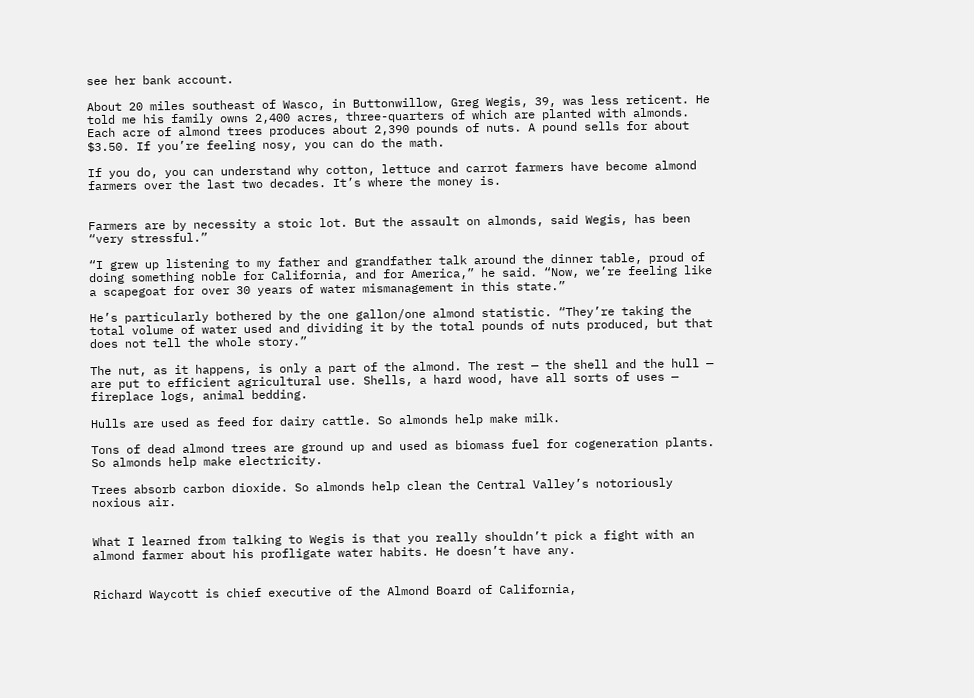see her bank account.

About 20 miles southeast of Wasco, in Buttonwillow, Greg Wegis, 39, was less reticent. He told me his family owns 2,400 acres, three-quarters of which are planted with almonds. Each acre of almond trees produces about 2,390 pounds of nuts. A pound sells for about $3.50. If you’re feeling nosy, you can do the math.

If you do, you can understand why cotton, lettuce and carrot farmers have become almond farmers over the last two decades. It’s where the money is.


Farmers are by necessity a stoic lot. But the assault on almonds, said Wegis, has been “very stressful.”

“I grew up listening to my father and grandfather talk around the dinner table, proud of doing something noble for California, and for America,” he said. “Now, we’re feeling like a scapegoat for over 30 years of water mismanagement in this state.”

He’s particularly bothered by the one gallon/one almond statistic. “They’re taking the total volume of water used and dividing it by the total pounds of nuts produced, but that does not tell the whole story.”

The nut, as it happens, is only a part of the almond. The rest — the shell and the hull — are put to efficient agricultural use. Shells, a hard wood, have all sorts of uses — fireplace logs, animal bedding.

Hulls are used as feed for dairy cattle. So almonds help make milk.

Tons of dead almond trees are ground up and used as biomass fuel for cogeneration plants. So almonds help make electricity.

Trees absorb carbon dioxide. So almonds help clean the Central Valley’s notoriously noxious air.


What I learned from talking to Wegis is that you really shouldn’t pick a fight with an almond farmer about his profligate water habits. He doesn’t have any.


Richard Waycott is chief executive of the Almond Board of California,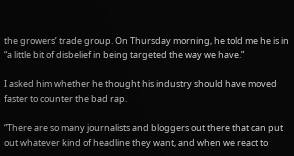the growers’ trade group. On Thursday morning, he told me he is in “a little bit of disbelief in being targeted the way we have.”

I asked him whether he thought his industry should have moved faster to counter the bad rap.

“There are so many journalists and bloggers out there that can put out whatever kind of headline they want, and when we react to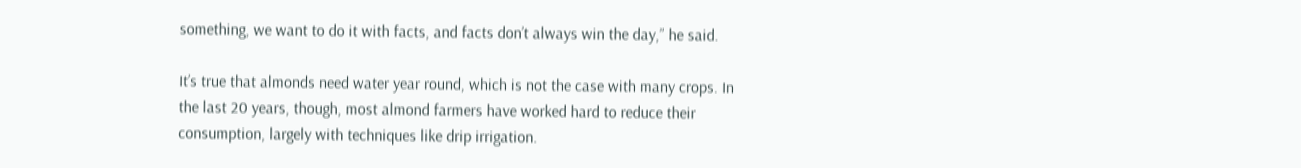something, we want to do it with facts, and facts don’t always win the day,” he said.

It’s true that almonds need water year round, which is not the case with many crops. In the last 20 years, though, most almond farmers have worked hard to reduce their consumption, largely with techniques like drip irrigation.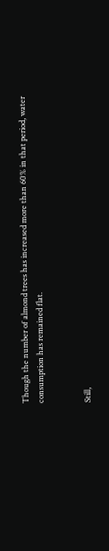Though the number of almond trees has increased more than 60% in that period, water consumption has remained flat.


Still,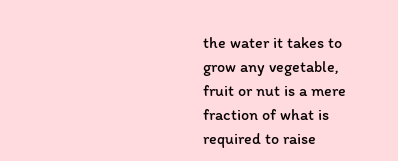the water it takes to grow any vegetable, fruit or nut is a mere fraction of what is required to raise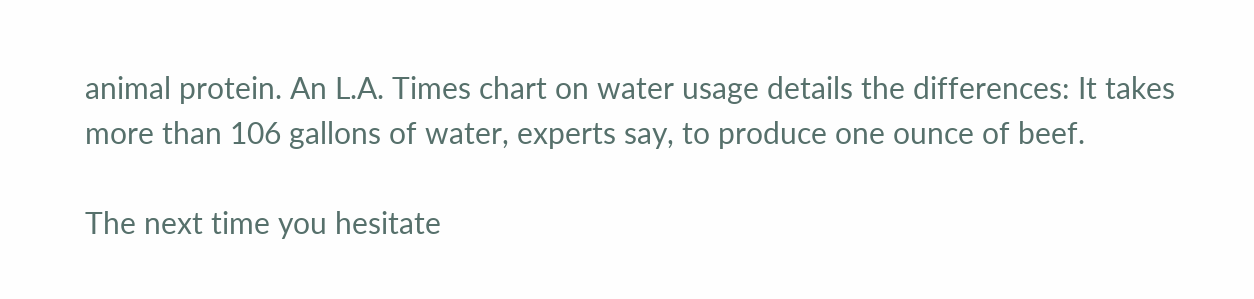animal protein. An L.A. Times chart on water usage details the differences: It takes more than 106 gallons of water, experts say, to produce one ounce of beef.

The next time you hesitate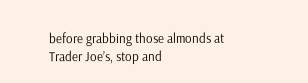before grabbing those almonds at Trader Joe’s, stop and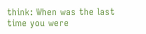think: When was the last time you were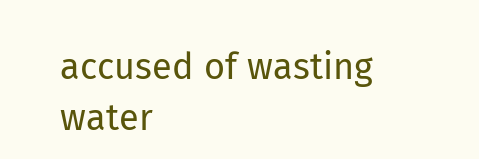accused of wasting water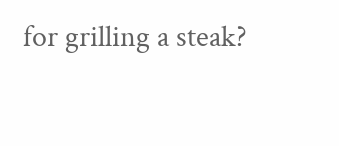for grilling a steak?